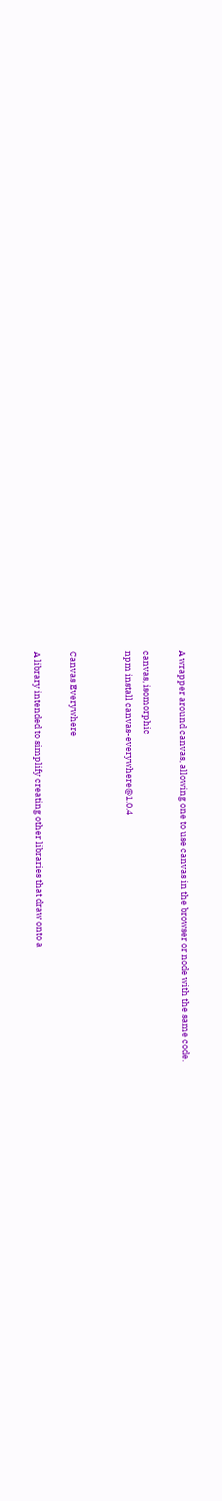A wrapper around canvas, allowing one to use canvas in the browser or node with the same code.

canvas, isomorphic
npm install canvas-everywhere@1.0.4


Canvas Everywhere

A library intended to simplify creating other libraries that draw onto a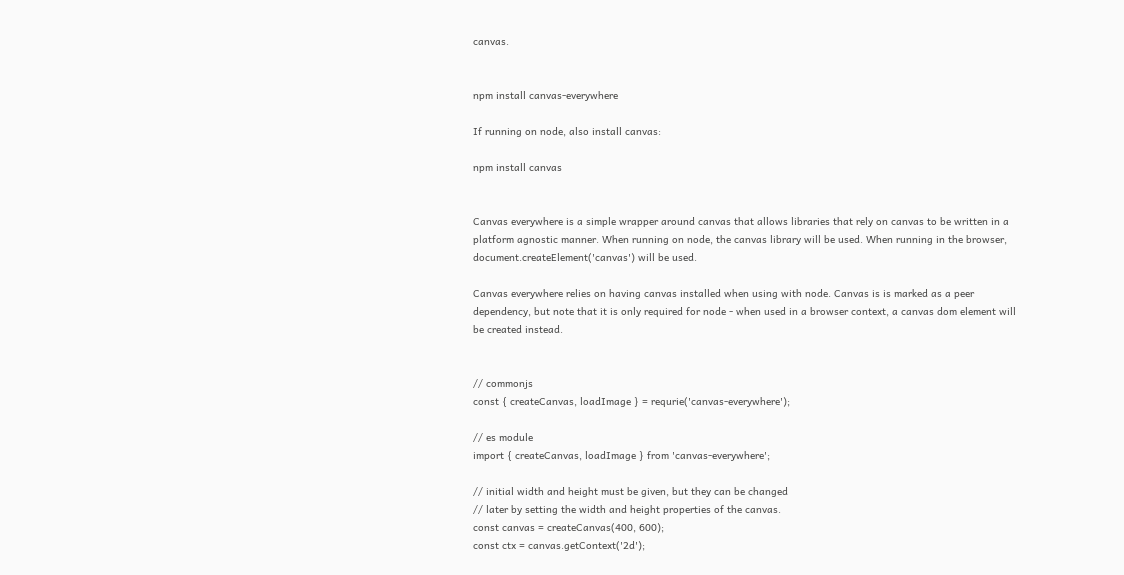canvas.


npm install canvas-everywhere

If running on node, also install canvas:

npm install canvas


Canvas everywhere is a simple wrapper around canvas that allows libraries that rely on canvas to be written in a platform agnostic manner. When running on node, the canvas library will be used. When running in the browser, document.createElement('canvas') will be used.

Canvas everywhere relies on having canvas installed when using with node. Canvas is is marked as a peer dependency, but note that it is only required for node - when used in a browser context, a canvas dom element will be created instead.


// commonjs
const { createCanvas, loadImage } = requrie('canvas-everywhere');

// es module
import { createCanvas, loadImage } from 'canvas-everywhere';

// initial width and height must be given, but they can be changed
// later by setting the width and height properties of the canvas.
const canvas = createCanvas(400, 600);
const ctx = canvas.getContext('2d');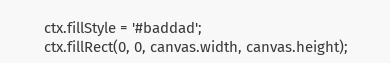ctx.fillStyle = '#baddad';
ctx.fillRect(0, 0, canvas.width, canvas.height);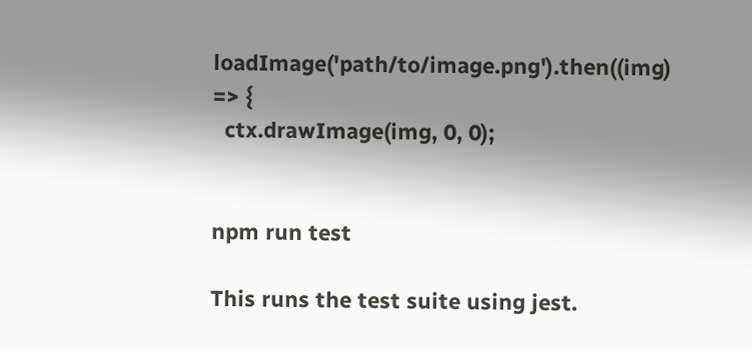loadImage('path/to/image.png').then((img) => {
  ctx.drawImage(img, 0, 0);


npm run test

This runs the test suite using jest.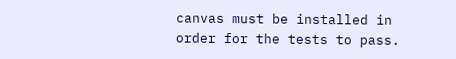canvas must be installed in order for the tests to pass.